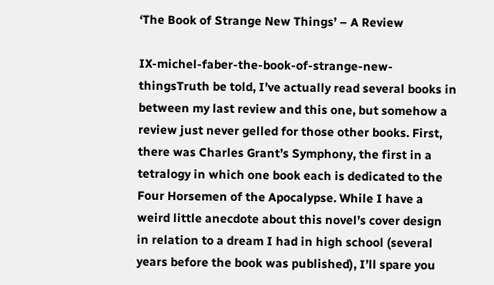‘The Book of Strange New Things’ – A Review

IX-michel-faber-the-book-of-strange-new-thingsTruth be told, I’ve actually read several books in between my last review and this one, but somehow a review just never gelled for those other books. First, there was Charles Grant’s Symphony, the first in a tetralogy in which one book each is dedicated to the Four Horsemen of the Apocalypse. While I have a weird little anecdote about this novel’s cover design in relation to a dream I had in high school (several years before the book was published), I’ll spare you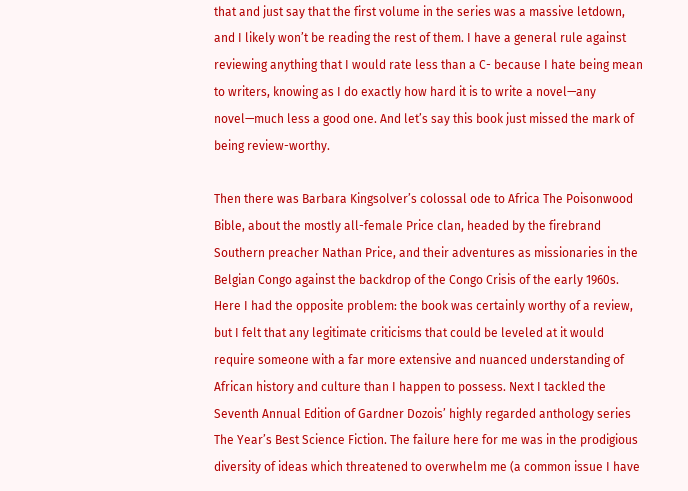that and just say that the first volume in the series was a massive letdown, and I likely won’t be reading the rest of them. I have a general rule against reviewing anything that I would rate less than a C- because I hate being mean to writers, knowing as I do exactly how hard it is to write a novel—any novel—much less a good one. And let’s say this book just missed the mark of being review-worthy.

Then there was Barbara Kingsolver’s colossal ode to Africa The Poisonwood Bible, about the mostly all-female Price clan, headed by the firebrand Southern preacher Nathan Price, and their adventures as missionaries in the Belgian Congo against the backdrop of the Congo Crisis of the early 1960s. Here I had the opposite problem: the book was certainly worthy of a review, but I felt that any legitimate criticisms that could be leveled at it would require someone with a far more extensive and nuanced understanding of African history and culture than I happen to possess. Next I tackled the Seventh Annual Edition of Gardner Dozois’ highly regarded anthology series The Year’s Best Science Fiction. The failure here for me was in the prodigious diversity of ideas which threatened to overwhelm me (a common issue I have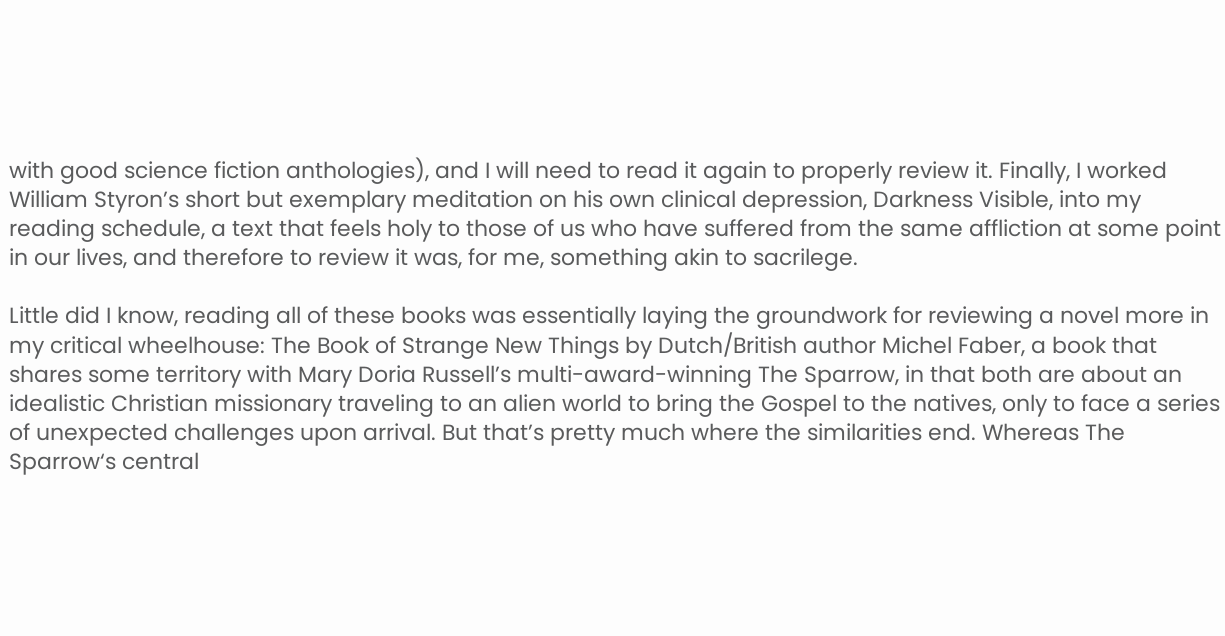with good science fiction anthologies), and I will need to read it again to properly review it. Finally, I worked William Styron’s short but exemplary meditation on his own clinical depression, Darkness Visible, into my reading schedule, a text that feels holy to those of us who have suffered from the same affliction at some point in our lives, and therefore to review it was, for me, something akin to sacrilege.

Little did I know, reading all of these books was essentially laying the groundwork for reviewing a novel more in my critical wheelhouse: The Book of Strange New Things by Dutch/British author Michel Faber, a book that shares some territory with Mary Doria Russell’s multi-award-winning The Sparrow, in that both are about an idealistic Christian missionary traveling to an alien world to bring the Gospel to the natives, only to face a series of unexpected challenges upon arrival. But that’s pretty much where the similarities end. Whereas The Sparrow‘s central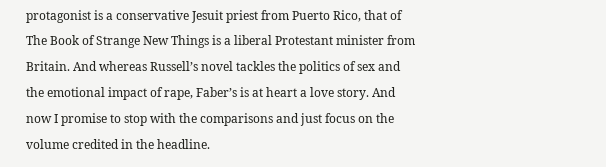protagonist is a conservative Jesuit priest from Puerto Rico, that of The Book of Strange New Things is a liberal Protestant minister from Britain. And whereas Russell’s novel tackles the politics of sex and the emotional impact of rape, Faber’s is at heart a love story. And now I promise to stop with the comparisons and just focus on the volume credited in the headline.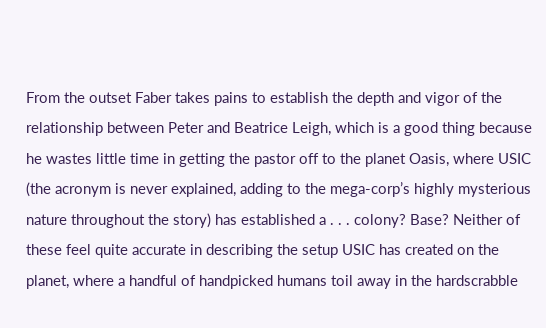From the outset Faber takes pains to establish the depth and vigor of the relationship between Peter and Beatrice Leigh, which is a good thing because he wastes little time in getting the pastor off to the planet Oasis, where USIC (the acronym is never explained, adding to the mega-corp’s highly mysterious nature throughout the story) has established a . . . colony? Base? Neither of these feel quite accurate in describing the setup USIC has created on the planet, where a handful of handpicked humans toil away in the hardscrabble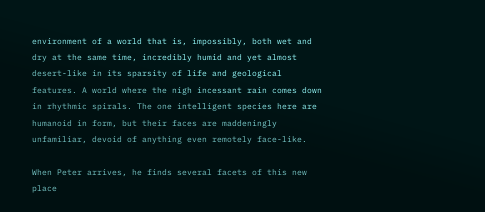environment of a world that is, impossibly, both wet and dry at the same time, incredibly humid and yet almost desert-like in its sparsity of life and geological features. A world where the nigh incessant rain comes down in rhythmic spirals. The one intelligent species here are humanoid in form, but their faces are maddeningly unfamiliar, devoid of anything even remotely face-like.

When Peter arrives, he finds several facets of this new place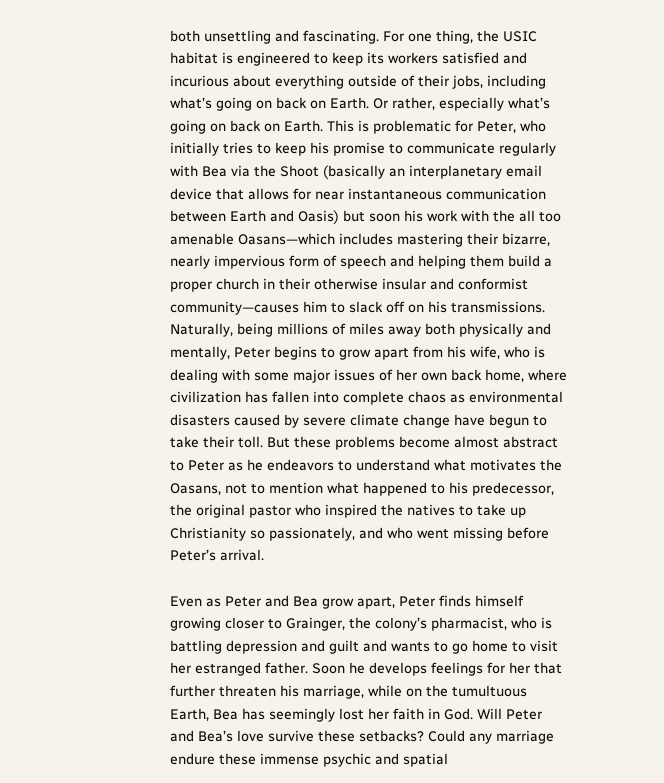both unsettling and fascinating. For one thing, the USIC habitat is engineered to keep its workers satisfied and incurious about everything outside of their jobs, including what’s going on back on Earth. Or rather, especially what’s going on back on Earth. This is problematic for Peter, who initially tries to keep his promise to communicate regularly with Bea via the Shoot (basically an interplanetary email device that allows for near instantaneous communication between Earth and Oasis) but soon his work with the all too amenable Oasans—which includes mastering their bizarre, nearly impervious form of speech and helping them build a proper church in their otherwise insular and conformist community—causes him to slack off on his transmissions. Naturally, being millions of miles away both physically and mentally, Peter begins to grow apart from his wife, who is dealing with some major issues of her own back home, where civilization has fallen into complete chaos as environmental disasters caused by severe climate change have begun to take their toll. But these problems become almost abstract to Peter as he endeavors to understand what motivates the Oasans, not to mention what happened to his predecessor, the original pastor who inspired the natives to take up Christianity so passionately, and who went missing before Peter’s arrival.

Even as Peter and Bea grow apart, Peter finds himself growing closer to Grainger, the colony’s pharmacist, who is battling depression and guilt and wants to go home to visit her estranged father. Soon he develops feelings for her that further threaten his marriage, while on the tumultuous Earth, Bea has seemingly lost her faith in God. Will Peter and Bea’s love survive these setbacks? Could any marriage endure these immense psychic and spatial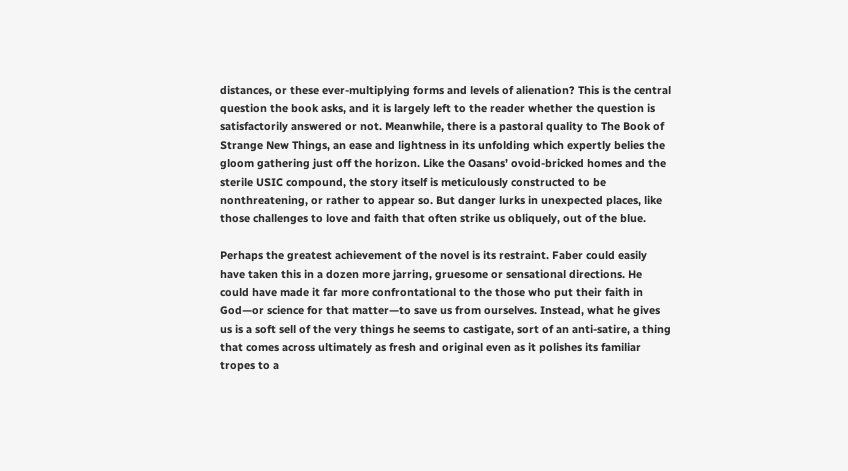distances, or these ever-multiplying forms and levels of alienation? This is the central question the book asks, and it is largely left to the reader whether the question is satisfactorily answered or not. Meanwhile, there is a pastoral quality to The Book of Strange New Things, an ease and lightness in its unfolding which expertly belies the gloom gathering just off the horizon. Like the Oasans’ ovoid-bricked homes and the sterile USIC compound, the story itself is meticulously constructed to be nonthreatening, or rather to appear so. But danger lurks in unexpected places, like those challenges to love and faith that often strike us obliquely, out of the blue.

Perhaps the greatest achievement of the novel is its restraint. Faber could easily have taken this in a dozen more jarring, gruesome or sensational directions. He could have made it far more confrontational to the those who put their faith in God—or science for that matter—to save us from ourselves. Instead, what he gives us is a soft sell of the very things he seems to castigate, sort of an anti-satire, a thing that comes across ultimately as fresh and original even as it polishes its familiar tropes to a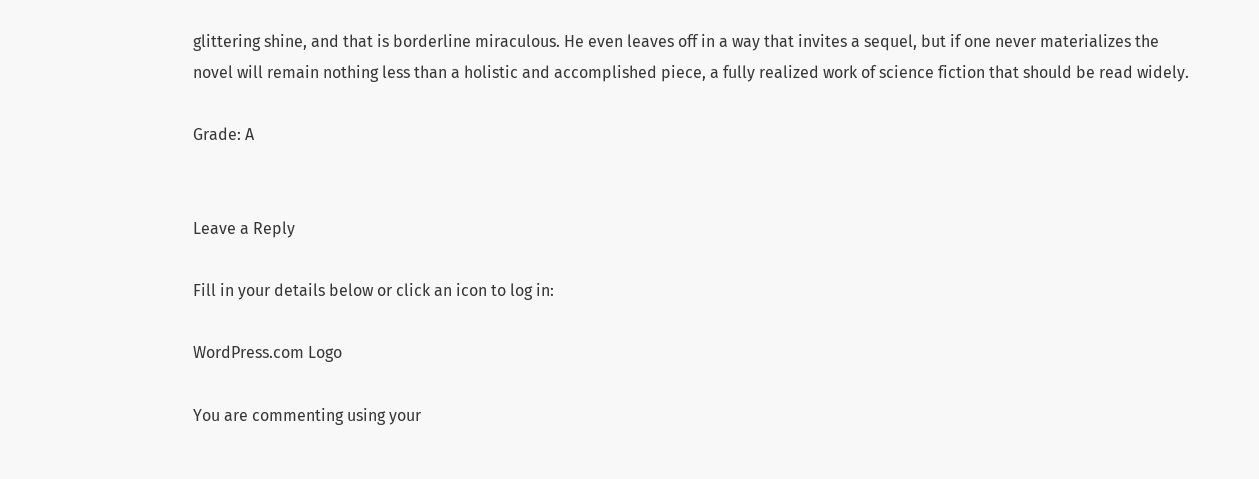glittering shine, and that is borderline miraculous. He even leaves off in a way that invites a sequel, but if one never materializes the novel will remain nothing less than a holistic and accomplished piece, a fully realized work of science fiction that should be read widely.

Grade: A


Leave a Reply

Fill in your details below or click an icon to log in:

WordPress.com Logo

You are commenting using your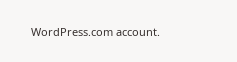WordPress.com account.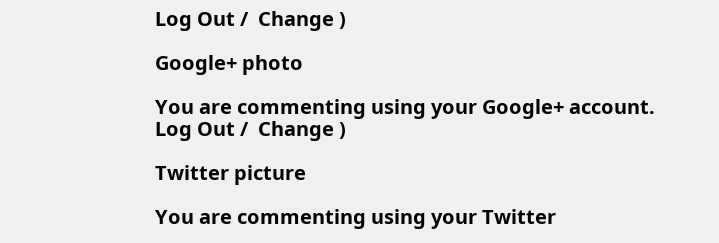Log Out /  Change )

Google+ photo

You are commenting using your Google+ account. Log Out /  Change )

Twitter picture

You are commenting using your Twitter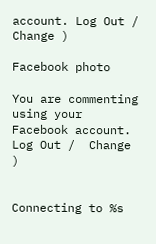account. Log Out /  Change )

Facebook photo

You are commenting using your Facebook account. Log Out /  Change )


Connecting to %s